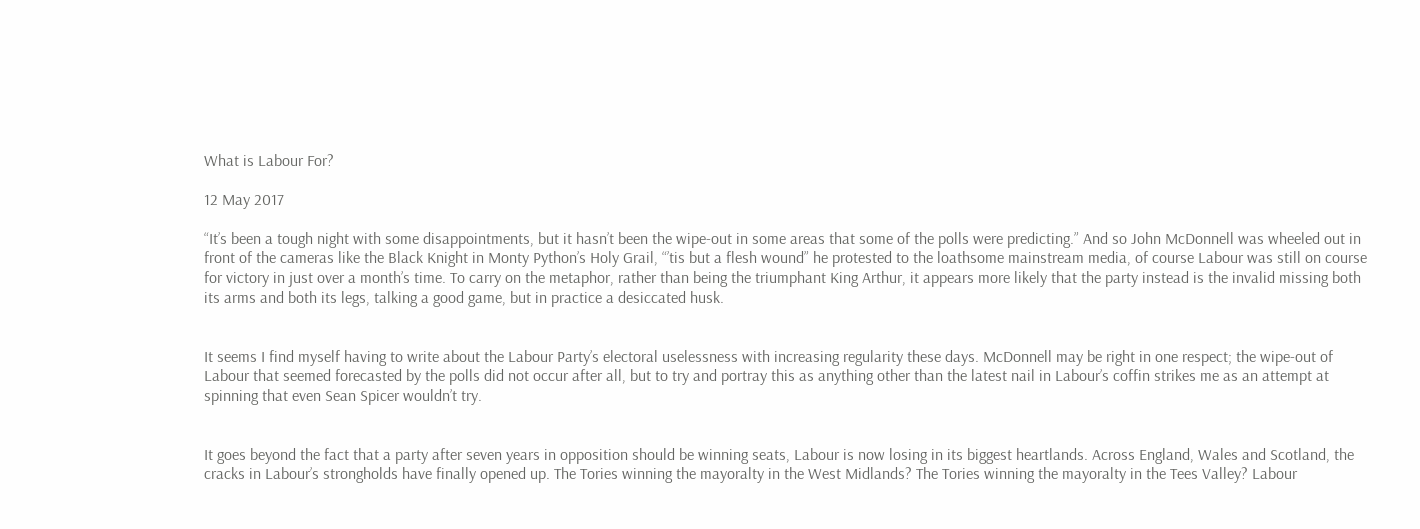What is Labour For?

12 May 2017

“It’s been a tough night with some disappointments, but it hasn’t been the wipe-out in some areas that some of the polls were predicting.” And so John McDonnell was wheeled out in front of the cameras like the Black Knight in Monty Python’s Holy Grail, “’tis but a flesh wound” he protested to the loathsome mainstream media, of course Labour was still on course for victory in just over a month’s time. To carry on the metaphor, rather than being the triumphant King Arthur, it appears more likely that the party instead is the invalid missing both its arms and both its legs, talking a good game, but in practice a desiccated husk.


It seems I find myself having to write about the Labour Party’s electoral uselessness with increasing regularity these days. McDonnell may be right in one respect; the wipe-out of Labour that seemed forecasted by the polls did not occur after all, but to try and portray this as anything other than the latest nail in Labour’s coffin strikes me as an attempt at spinning that even Sean Spicer wouldn’t try.


It goes beyond the fact that a party after seven years in opposition should be winning seats, Labour is now losing in its biggest heartlands. Across England, Wales and Scotland, the cracks in Labour’s strongholds have finally opened up. The Tories winning the mayoralty in the West Midlands? The Tories winning the mayoralty in the Tees Valley? Labour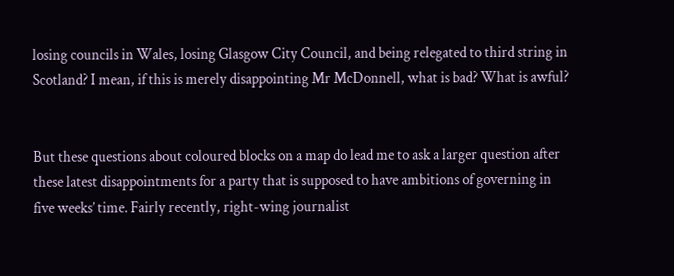losing councils in Wales, losing Glasgow City Council, and being relegated to third string in Scotland? I mean, if this is merely disappointing Mr McDonnell, what is bad? What is awful?


But these questions about coloured blocks on a map do lead me to ask a larger question after these latest disappointments for a party that is supposed to have ambitions of governing in five weeks’ time. Fairly recently, right-wing journalist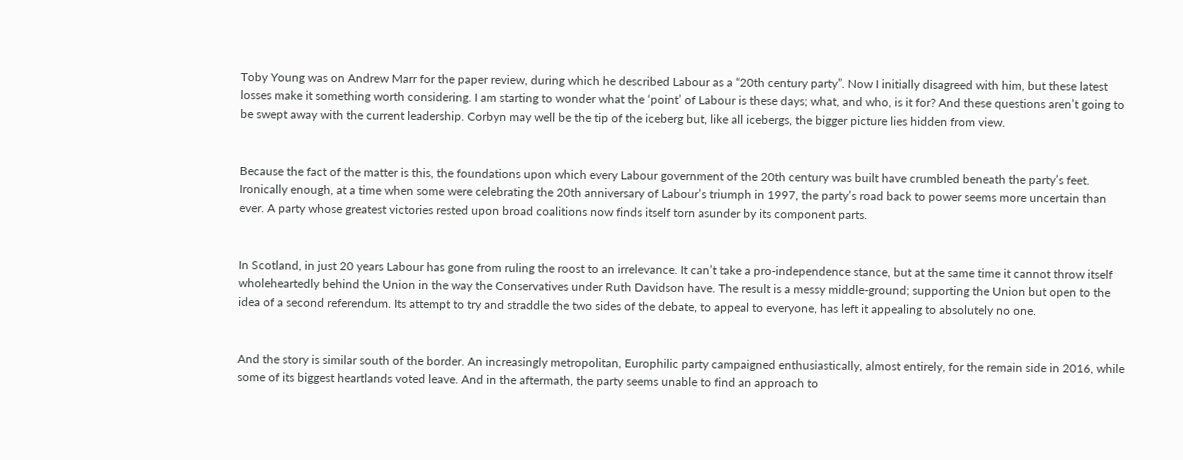Toby Young was on Andrew Marr for the paper review, during which he described Labour as a “20th century party”. Now I initially disagreed with him, but these latest losses make it something worth considering. I am starting to wonder what the ‘point’ of Labour is these days; what, and who, is it for? And these questions aren’t going to be swept away with the current leadership. Corbyn may well be the tip of the iceberg but, like all icebergs, the bigger picture lies hidden from view.


Because the fact of the matter is this, the foundations upon which every Labour government of the 20th century was built have crumbled beneath the party’s feet. Ironically enough, at a time when some were celebrating the 20th anniversary of Labour’s triumph in 1997, the party’s road back to power seems more uncertain than ever. A party whose greatest victories rested upon broad coalitions now finds itself torn asunder by its component parts.


In Scotland, in just 20 years Labour has gone from ruling the roost to an irrelevance. It can’t take a pro-independence stance, but at the same time it cannot throw itself wholeheartedly behind the Union in the way the Conservatives under Ruth Davidson have. The result is a messy middle-ground; supporting the Union but open to the idea of a second referendum. Its attempt to try and straddle the two sides of the debate, to appeal to everyone, has left it appealing to absolutely no one.


And the story is similar south of the border. An increasingly metropolitan, Europhilic party campaigned enthusiastically, almost entirely, for the remain side in 2016, while some of its biggest heartlands voted leave. And in the aftermath, the party seems unable to find an approach to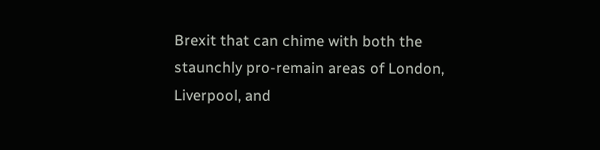Brexit that can chime with both the staunchly pro-remain areas of London, Liverpool, and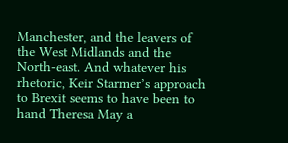Manchester, and the leavers of the West Midlands and the North-east. And whatever his rhetoric, Keir Starmer’s approach to Brexit seems to have been to hand Theresa May a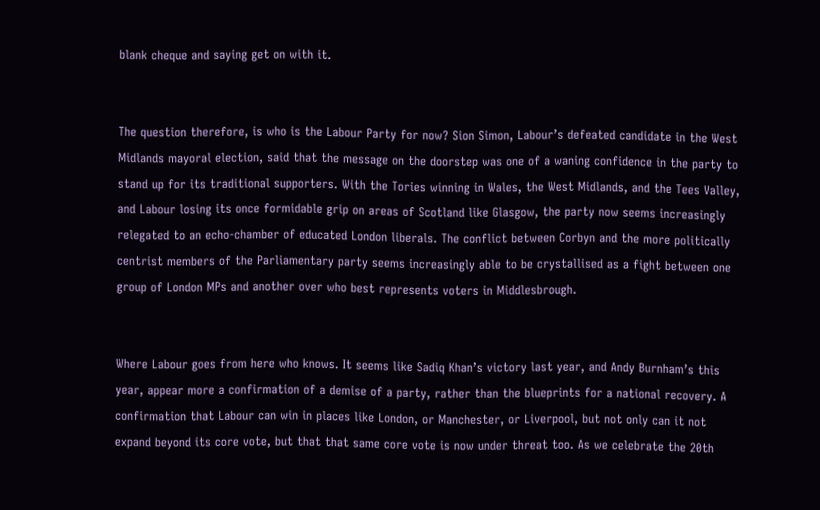blank cheque and saying get on with it.


The question therefore, is who is the Labour Party for now? Sion Simon, Labour’s defeated candidate in the West Midlands mayoral election, said that the message on the doorstep was one of a waning confidence in the party to stand up for its traditional supporters. With the Tories winning in Wales, the West Midlands, and the Tees Valley, and Labour losing its once formidable grip on areas of Scotland like Glasgow, the party now seems increasingly relegated to an echo-chamber of educated London liberals. The conflict between Corbyn and the more politically centrist members of the Parliamentary party seems increasingly able to be crystallised as a fight between one group of London MPs and another over who best represents voters in Middlesbrough.


Where Labour goes from here who knows. It seems like Sadiq Khan’s victory last year, and Andy Burnham’s this year, appear more a confirmation of a demise of a party, rather than the blueprints for a national recovery. A confirmation that Labour can win in places like London, or Manchester, or Liverpool, but not only can it not expand beyond its core vote, but that that same core vote is now under threat too. As we celebrate the 20th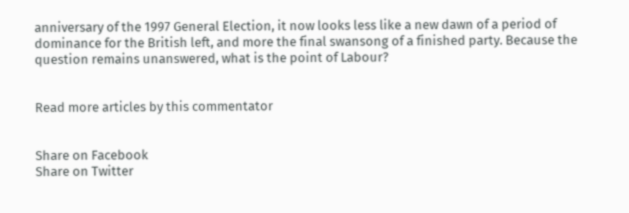anniversary of the 1997 General Election, it now looks less like a new dawn of a period of dominance for the British left, and more the final swansong of a finished party. Because the question remains unanswered, what is the point of Labour?


Read more articles by this commentator


Share on Facebook
Share on Twitter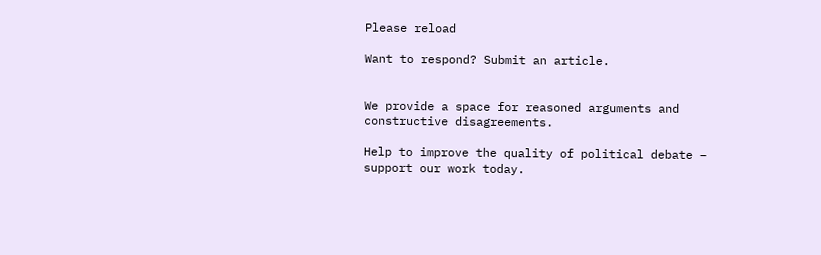Please reload

Want to respond? Submit an article.


We provide a space for reasoned arguments and constructive disagreements.

Help to improve the quality of political debate – support our work today.